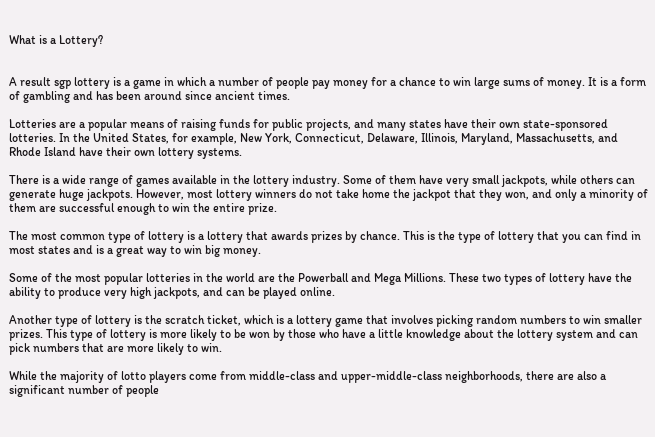What is a Lottery?


A result sgp lottery is a game in which a number of people pay money for a chance to win large sums of money. It is a form of gambling and has been around since ancient times.

Lotteries are a popular means of raising funds for public projects, and many states have their own state-sponsored lotteries. In the United States, for example, New York, Connecticut, Delaware, Illinois, Maryland, Massachusetts, and Rhode Island have their own lottery systems.

There is a wide range of games available in the lottery industry. Some of them have very small jackpots, while others can generate huge jackpots. However, most lottery winners do not take home the jackpot that they won, and only a minority of them are successful enough to win the entire prize.

The most common type of lottery is a lottery that awards prizes by chance. This is the type of lottery that you can find in most states and is a great way to win big money.

Some of the most popular lotteries in the world are the Powerball and Mega Millions. These two types of lottery have the ability to produce very high jackpots, and can be played online.

Another type of lottery is the scratch ticket, which is a lottery game that involves picking random numbers to win smaller prizes. This type of lottery is more likely to be won by those who have a little knowledge about the lottery system and can pick numbers that are more likely to win.

While the majority of lotto players come from middle-class and upper-middle-class neighborhoods, there are also a significant number of people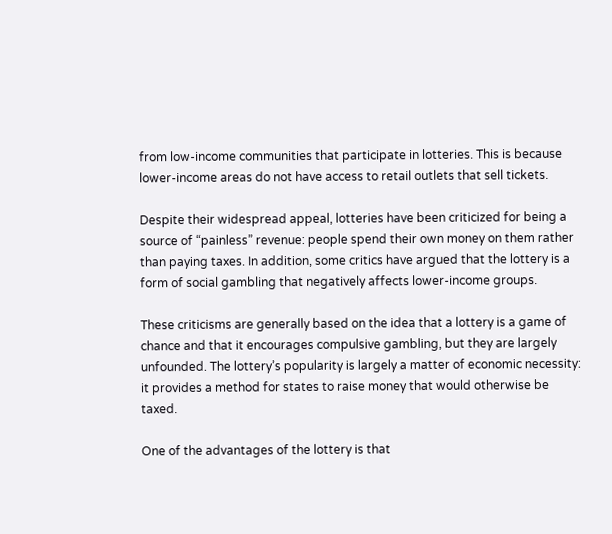from low-income communities that participate in lotteries. This is because lower-income areas do not have access to retail outlets that sell tickets.

Despite their widespread appeal, lotteries have been criticized for being a source of “painless” revenue: people spend their own money on them rather than paying taxes. In addition, some critics have argued that the lottery is a form of social gambling that negatively affects lower-income groups.

These criticisms are generally based on the idea that a lottery is a game of chance and that it encourages compulsive gambling, but they are largely unfounded. The lottery’s popularity is largely a matter of economic necessity: it provides a method for states to raise money that would otherwise be taxed.

One of the advantages of the lottery is that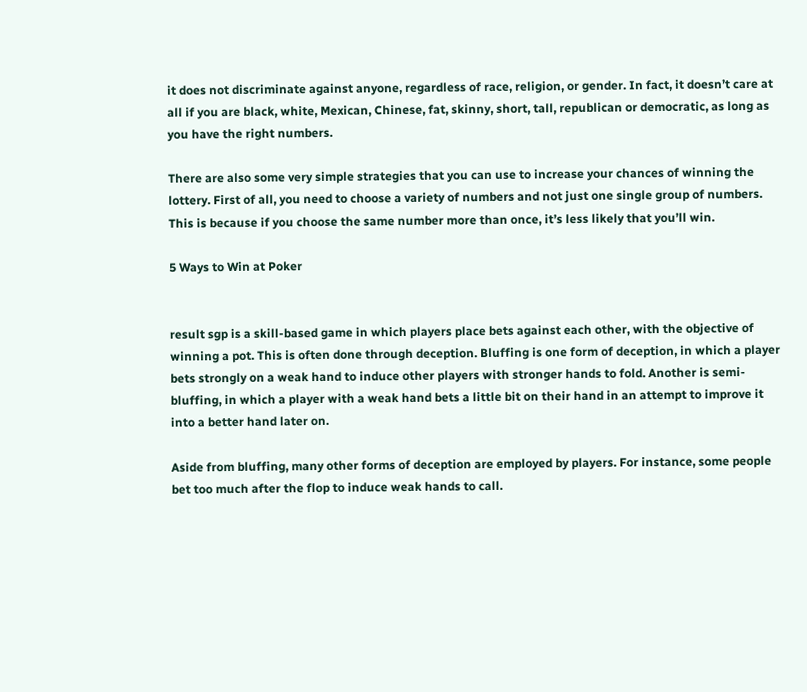it does not discriminate against anyone, regardless of race, religion, or gender. In fact, it doesn’t care at all if you are black, white, Mexican, Chinese, fat, skinny, short, tall, republican or democratic, as long as you have the right numbers.

There are also some very simple strategies that you can use to increase your chances of winning the lottery. First of all, you need to choose a variety of numbers and not just one single group of numbers. This is because if you choose the same number more than once, it’s less likely that you’ll win.

5 Ways to Win at Poker


result sgp is a skill-based game in which players place bets against each other, with the objective of winning a pot. This is often done through deception. Bluffing is one form of deception, in which a player bets strongly on a weak hand to induce other players with stronger hands to fold. Another is semi-bluffing, in which a player with a weak hand bets a little bit on their hand in an attempt to improve it into a better hand later on.

Aside from bluffing, many other forms of deception are employed by players. For instance, some people bet too much after the flop to induce weak hands to call.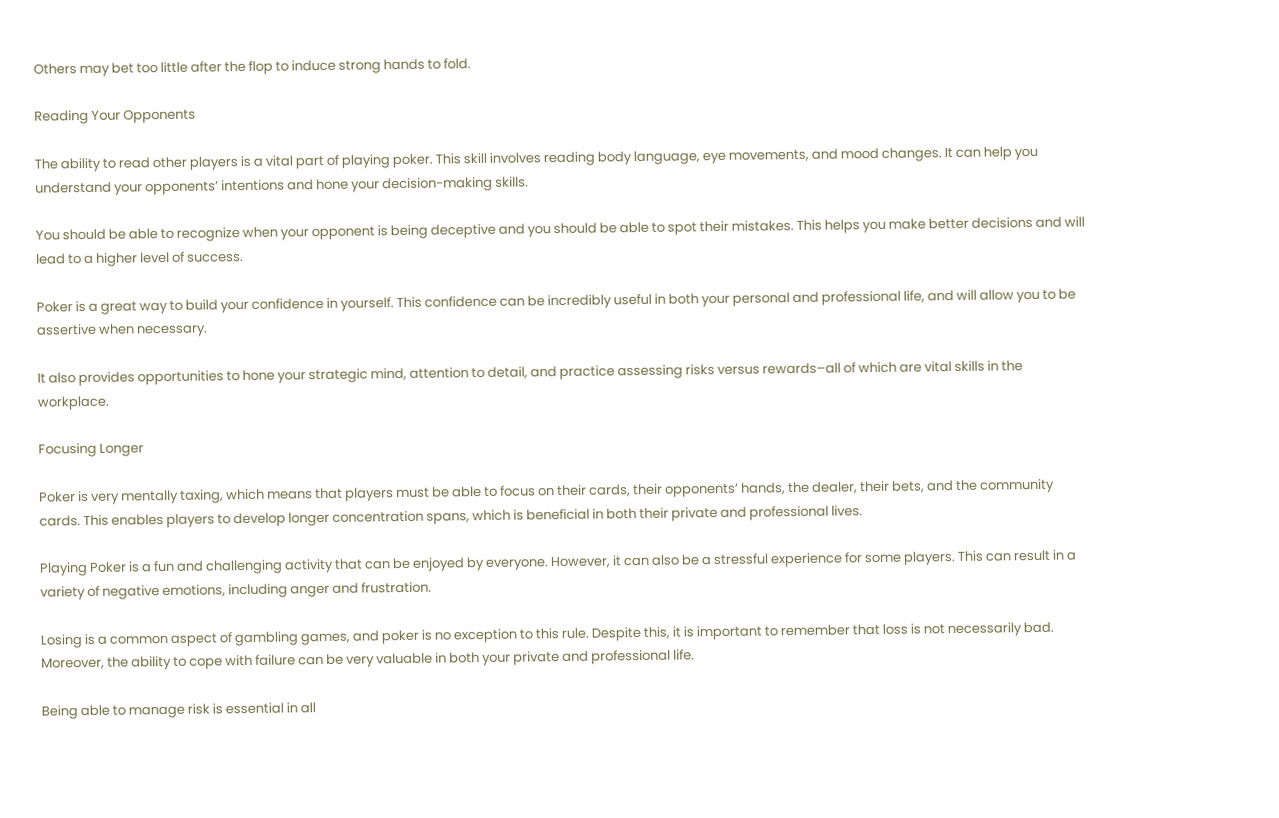Others may bet too little after the flop to induce strong hands to fold.

Reading Your Opponents

The ability to read other players is a vital part of playing poker. This skill involves reading body language, eye movements, and mood changes. It can help you understand your opponents’ intentions and hone your decision-making skills.

You should be able to recognize when your opponent is being deceptive and you should be able to spot their mistakes. This helps you make better decisions and will lead to a higher level of success.

Poker is a great way to build your confidence in yourself. This confidence can be incredibly useful in both your personal and professional life, and will allow you to be assertive when necessary.

It also provides opportunities to hone your strategic mind, attention to detail, and practice assessing risks versus rewards–all of which are vital skills in the workplace.

Focusing Longer

Poker is very mentally taxing, which means that players must be able to focus on their cards, their opponents’ hands, the dealer, their bets, and the community cards. This enables players to develop longer concentration spans, which is beneficial in both their private and professional lives.

Playing Poker is a fun and challenging activity that can be enjoyed by everyone. However, it can also be a stressful experience for some players. This can result in a variety of negative emotions, including anger and frustration.

Losing is a common aspect of gambling games, and poker is no exception to this rule. Despite this, it is important to remember that loss is not necessarily bad. Moreover, the ability to cope with failure can be very valuable in both your private and professional life.

Being able to manage risk is essential in all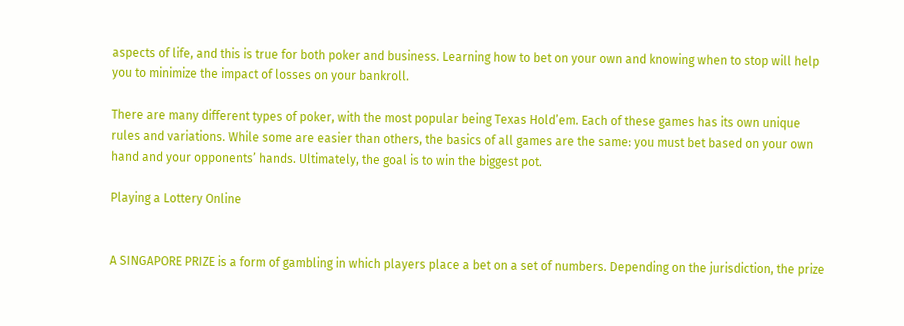aspects of life, and this is true for both poker and business. Learning how to bet on your own and knowing when to stop will help you to minimize the impact of losses on your bankroll.

There are many different types of poker, with the most popular being Texas Hold’em. Each of these games has its own unique rules and variations. While some are easier than others, the basics of all games are the same: you must bet based on your own hand and your opponents’ hands. Ultimately, the goal is to win the biggest pot.

Playing a Lottery Online


A SINGAPORE PRIZE is a form of gambling in which players place a bet on a set of numbers. Depending on the jurisdiction, the prize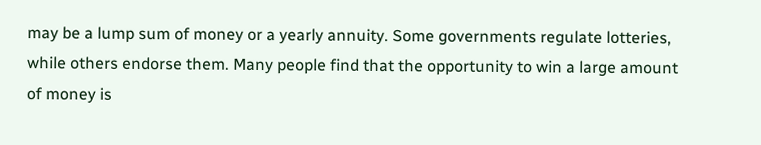may be a lump sum of money or a yearly annuity. Some governments regulate lotteries, while others endorse them. Many people find that the opportunity to win a large amount of money is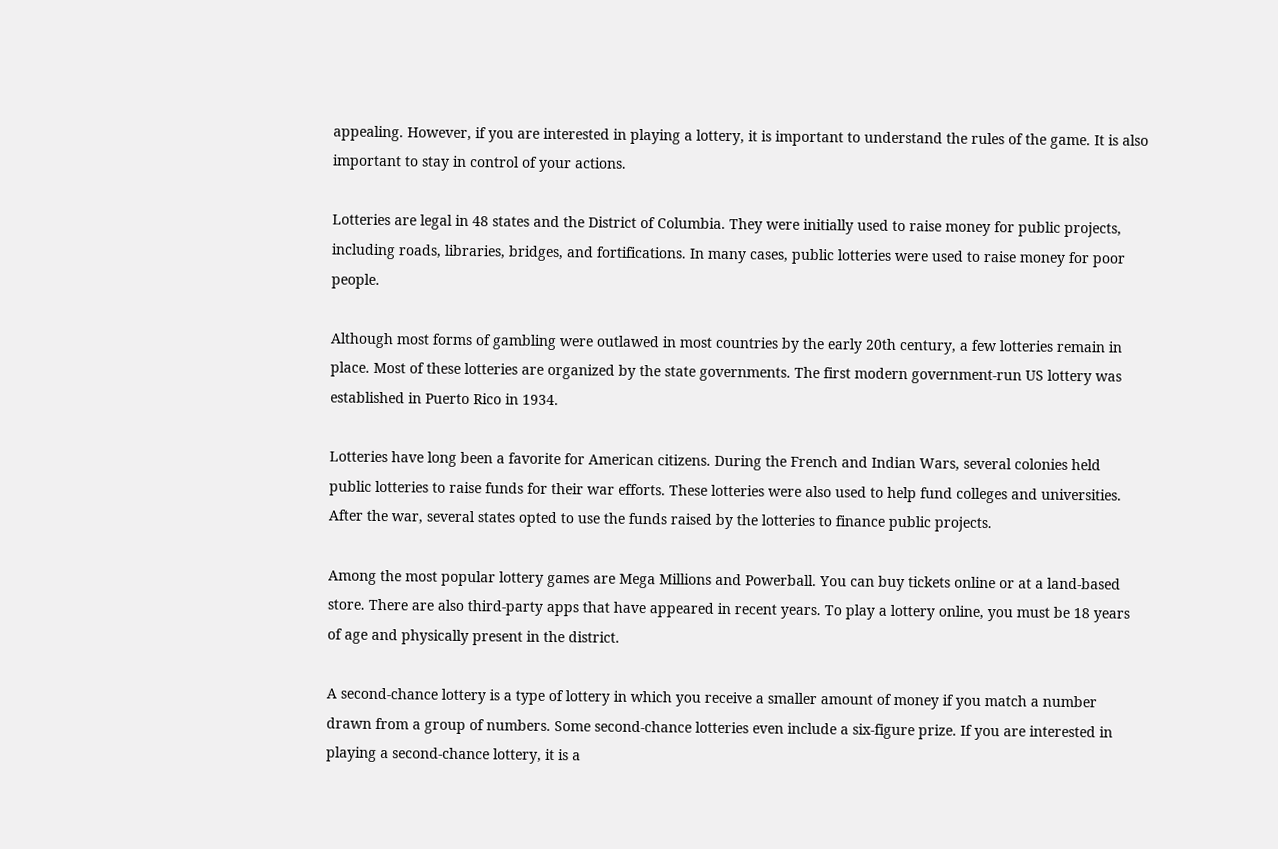appealing. However, if you are interested in playing a lottery, it is important to understand the rules of the game. It is also important to stay in control of your actions.

Lotteries are legal in 48 states and the District of Columbia. They were initially used to raise money for public projects, including roads, libraries, bridges, and fortifications. In many cases, public lotteries were used to raise money for poor people.

Although most forms of gambling were outlawed in most countries by the early 20th century, a few lotteries remain in place. Most of these lotteries are organized by the state governments. The first modern government-run US lottery was established in Puerto Rico in 1934.

Lotteries have long been a favorite for American citizens. During the French and Indian Wars, several colonies held public lotteries to raise funds for their war efforts. These lotteries were also used to help fund colleges and universities. After the war, several states opted to use the funds raised by the lotteries to finance public projects.

Among the most popular lottery games are Mega Millions and Powerball. You can buy tickets online or at a land-based store. There are also third-party apps that have appeared in recent years. To play a lottery online, you must be 18 years of age and physically present in the district.

A second-chance lottery is a type of lottery in which you receive a smaller amount of money if you match a number drawn from a group of numbers. Some second-chance lotteries even include a six-figure prize. If you are interested in playing a second-chance lottery, it is a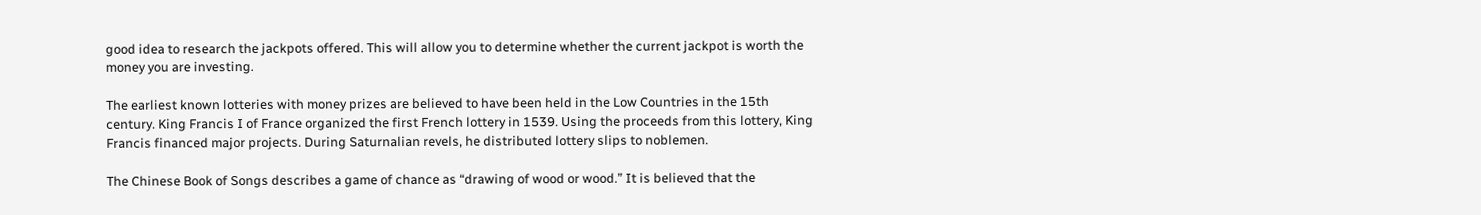good idea to research the jackpots offered. This will allow you to determine whether the current jackpot is worth the money you are investing.

The earliest known lotteries with money prizes are believed to have been held in the Low Countries in the 15th century. King Francis I of France organized the first French lottery in 1539. Using the proceeds from this lottery, King Francis financed major projects. During Saturnalian revels, he distributed lottery slips to noblemen.

The Chinese Book of Songs describes a game of chance as “drawing of wood or wood.” It is believed that the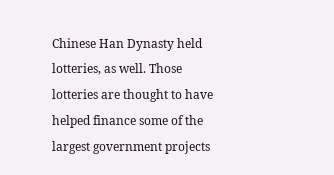Chinese Han Dynasty held lotteries, as well. Those lotteries are thought to have helped finance some of the largest government projects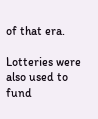of that era.

Lotteries were also used to fund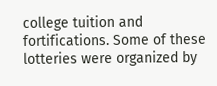college tuition and fortifications. Some of these lotteries were organized by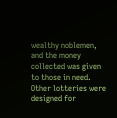wealthy noblemen, and the money collected was given to those in need. Other lotteries were designed for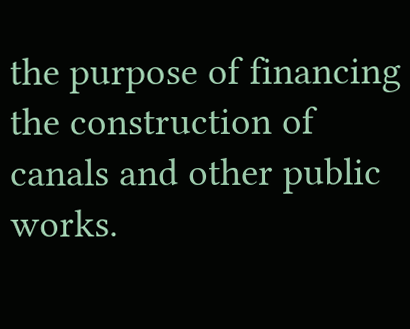the purpose of financing the construction of canals and other public works.